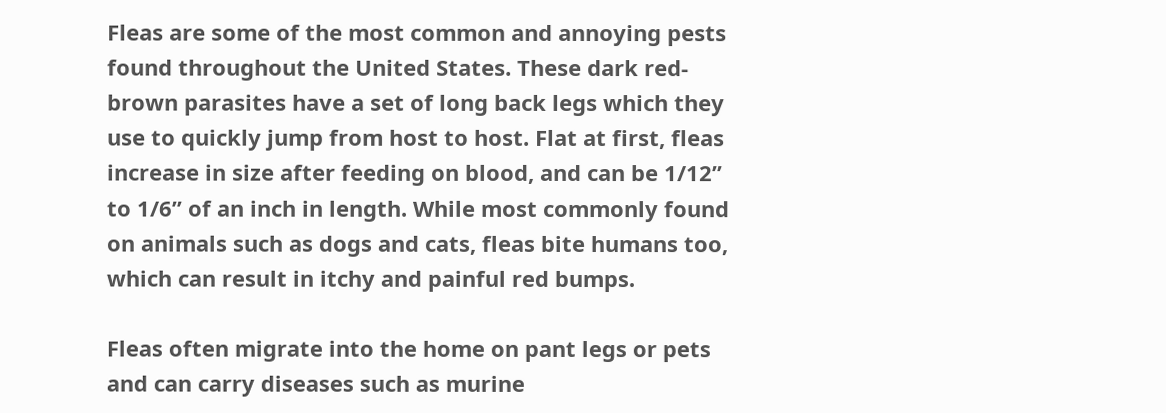Fleas are some of the most common and annoying pests found throughout the United States. These dark red-brown parasites have a set of long back legs which they use to quickly jump from host to host. Flat at first, fleas increase in size after feeding on blood, and can be 1/12” to 1/6” of an inch in length. While most commonly found on animals such as dogs and cats, fleas bite humans too, which can result in itchy and painful red bumps.

Fleas often migrate into the home on pant legs or pets and can carry diseases such as murine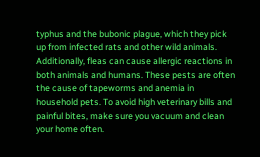typhus and the bubonic plague, which they pick up from infected rats and other wild animals. Additionally, fleas can cause allergic reactions in both animals and humans. These pests are often the cause of tapeworms and anemia in household pets. To avoid high veterinary bills and painful bites, make sure you vacuum and clean your home often.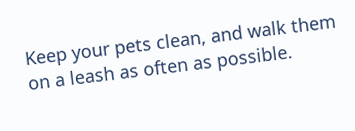Keep your pets clean, and walk them on a leash as often as possible.